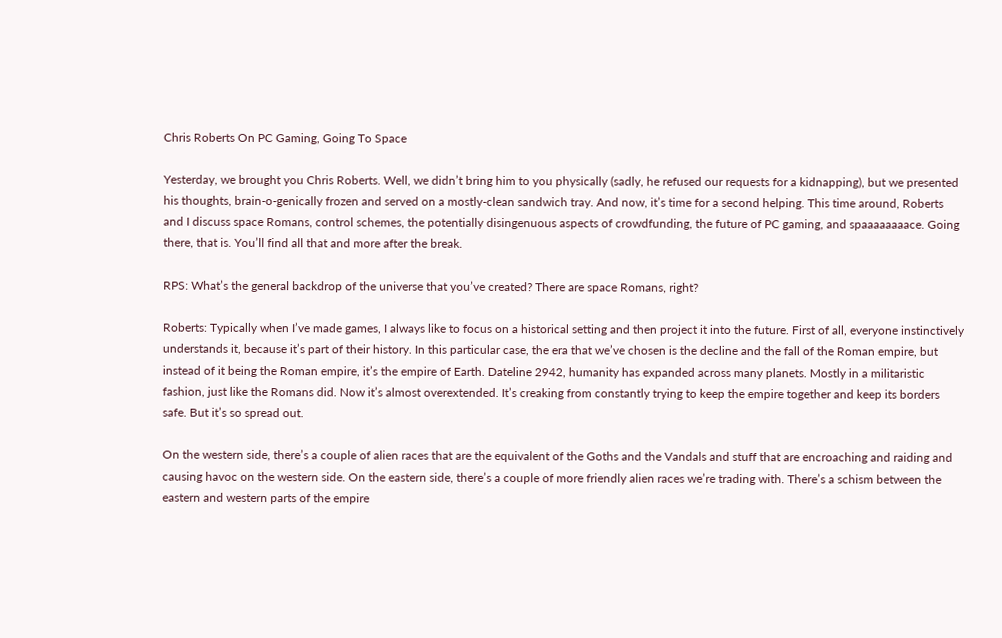Chris Roberts On PC Gaming, Going To Space

Yesterday, we brought you Chris Roberts. Well, we didn’t bring him to you physically (sadly, he refused our requests for a kidnapping), but we presented his thoughts, brain-o-genically frozen and served on a mostly-clean sandwich tray. And now, it’s time for a second helping. This time around, Roberts and I discuss space Romans, control schemes, the potentially disingenuous aspects of crowdfunding, the future of PC gaming, and spaaaaaaaace. Going there, that is. You’ll find all that and more after the break.

RPS: What’s the general backdrop of the universe that you’ve created? There are space Romans, right?

Roberts: Typically when I’ve made games, I always like to focus on a historical setting and then project it into the future. First of all, everyone instinctively understands it, because it’s part of their history. In this particular case, the era that we’ve chosen is the decline and the fall of the Roman empire, but instead of it being the Roman empire, it’s the empire of Earth. Dateline 2942, humanity has expanded across many planets. Mostly in a militaristic fashion, just like the Romans did. Now it’s almost overextended. It’s creaking from constantly trying to keep the empire together and keep its borders safe. But it’s so spread out.

On the western side, there’s a couple of alien races that are the equivalent of the Goths and the Vandals and stuff that are encroaching and raiding and causing havoc on the western side. On the eastern side, there’s a couple of more friendly alien races we’re trading with. There’s a schism between the eastern and western parts of the empire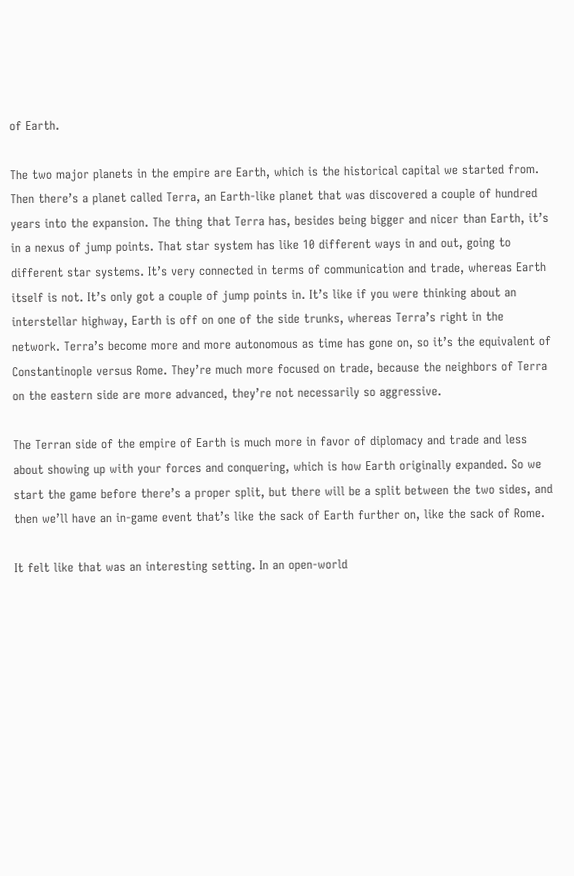of Earth.

The two major planets in the empire are Earth, which is the historical capital we started from. Then there’s a planet called Terra, an Earth-like planet that was discovered a couple of hundred years into the expansion. The thing that Terra has, besides being bigger and nicer than Earth, it’s in a nexus of jump points. That star system has like 10 different ways in and out, going to different star systems. It’s very connected in terms of communication and trade, whereas Earth itself is not. It’s only got a couple of jump points in. It’s like if you were thinking about an interstellar highway, Earth is off on one of the side trunks, whereas Terra’s right in the network. Terra’s become more and more autonomous as time has gone on, so it’s the equivalent of Constantinople versus Rome. They’re much more focused on trade, because the neighbors of Terra on the eastern side are more advanced, they’re not necessarily so aggressive.

The Terran side of the empire of Earth is much more in favor of diplomacy and trade and less about showing up with your forces and conquering, which is how Earth originally expanded. So we start the game before there’s a proper split, but there will be a split between the two sides, and then we’ll have an in-game event that’s like the sack of Earth further on, like the sack of Rome.

It felt like that was an interesting setting. In an open-world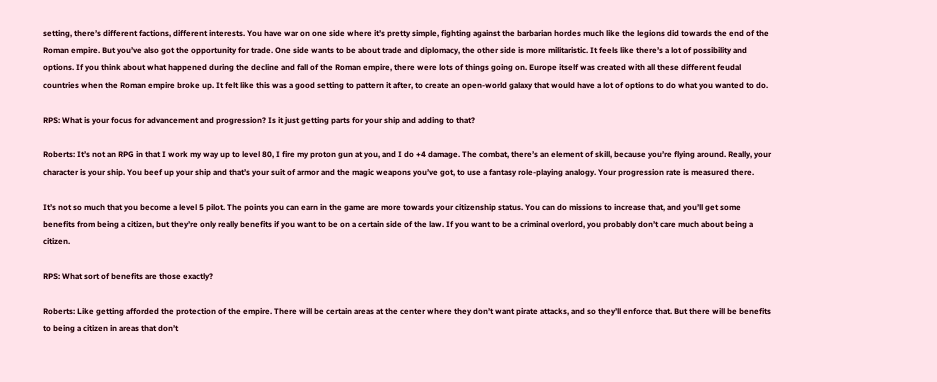setting, there’s different factions, different interests. You have war on one side where it’s pretty simple, fighting against the barbarian hordes much like the legions did towards the end of the Roman empire. But you’ve also got the opportunity for trade. One side wants to be about trade and diplomacy, the other side is more militaristic. It feels like there’s a lot of possibility and options. If you think about what happened during the decline and fall of the Roman empire, there were lots of things going on. Europe itself was created with all these different feudal countries when the Roman empire broke up. It felt like this was a good setting to pattern it after, to create an open-world galaxy that would have a lot of options to do what you wanted to do.

RPS: What is your focus for advancement and progression? Is it just getting parts for your ship and adding to that?

Roberts: It’s not an RPG in that I work my way up to level 80, I fire my proton gun at you, and I do +4 damage. The combat, there’s an element of skill, because you’re flying around. Really, your character is your ship. You beef up your ship and that’s your suit of armor and the magic weapons you’ve got, to use a fantasy role-playing analogy. Your progression rate is measured there.

It’s not so much that you become a level 5 pilot. The points you can earn in the game are more towards your citizenship status. You can do missions to increase that, and you’ll get some benefits from being a citizen, but they’re only really benefits if you want to be on a certain side of the law. If you want to be a criminal overlord, you probably don’t care much about being a citizen.

RPS: What sort of benefits are those exactly?

Roberts: Like getting afforded the protection of the empire. There will be certain areas at the center where they don’t want pirate attacks, and so they’ll enforce that. But there will be benefits to being a citizen in areas that don’t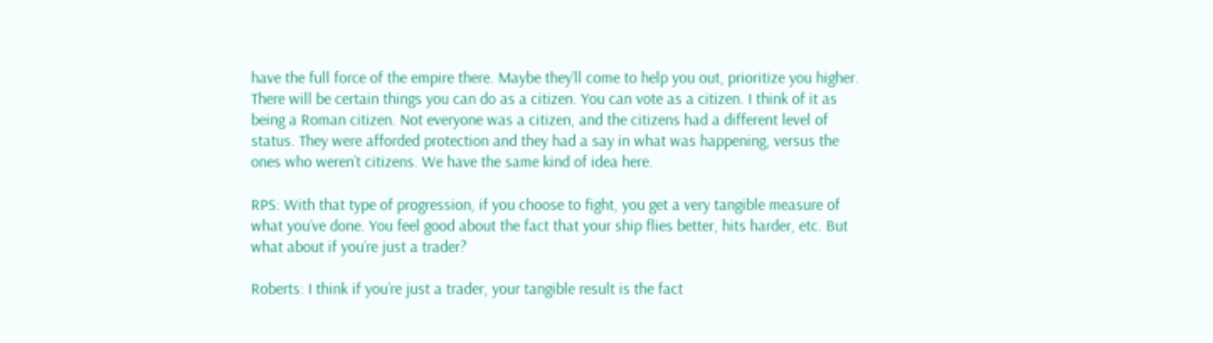have the full force of the empire there. Maybe they’ll come to help you out, prioritize you higher. There will be certain things you can do as a citizen. You can vote as a citizen. I think of it as being a Roman citizen. Not everyone was a citizen, and the citizens had a different level of status. They were afforded protection and they had a say in what was happening, versus the ones who weren’t citizens. We have the same kind of idea here.

RPS: With that type of progression, if you choose to fight, you get a very tangible measure of what you’ve done. You feel good about the fact that your ship flies better, hits harder, etc. But what about if you’re just a trader?

Roberts: I think if you’re just a trader, your tangible result is the fact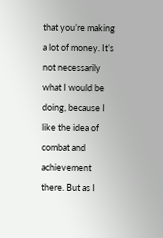that you’re making a lot of money. It’s not necessarily what I would be doing, because I like the idea of combat and achievement there. But as I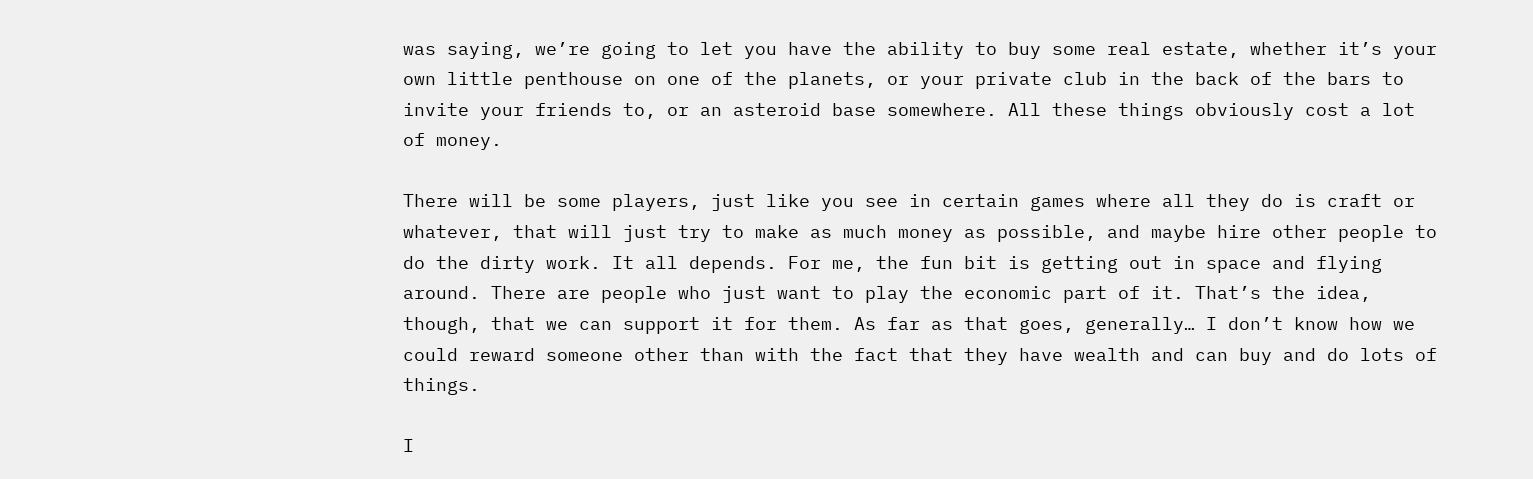was saying, we’re going to let you have the ability to buy some real estate, whether it’s your own little penthouse on one of the planets, or your private club in the back of the bars to invite your friends to, or an asteroid base somewhere. All these things obviously cost a lot of money.

There will be some players, just like you see in certain games where all they do is craft or whatever, that will just try to make as much money as possible, and maybe hire other people to do the dirty work. It all depends. For me, the fun bit is getting out in space and flying around. There are people who just want to play the economic part of it. That’s the idea, though, that we can support it for them. As far as that goes, generally… I don’t know how we could reward someone other than with the fact that they have wealth and can buy and do lots of things.

I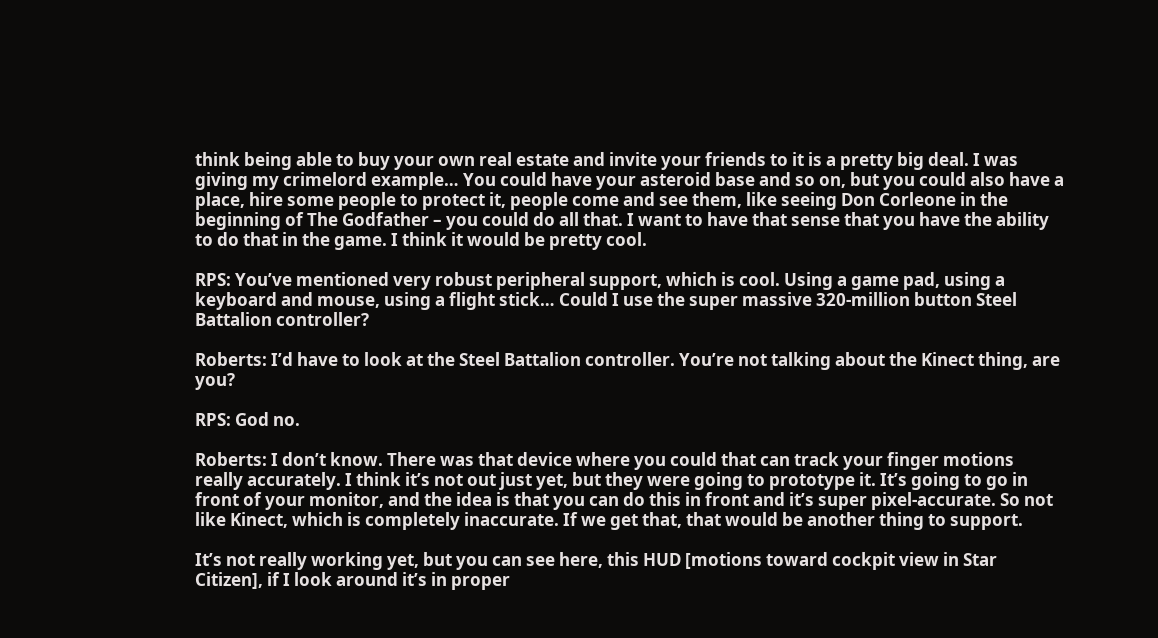think being able to buy your own real estate and invite your friends to it is a pretty big deal. I was giving my crimelord example… You could have your asteroid base and so on, but you could also have a place, hire some people to protect it, people come and see them, like seeing Don Corleone in the beginning of The Godfather – you could do all that. I want to have that sense that you have the ability to do that in the game. I think it would be pretty cool.

RPS: You’ve mentioned very robust peripheral support, which is cool. Using a game pad, using a keyboard and mouse, using a flight stick… Could I use the super massive 320-million button Steel Battalion controller?

Roberts: I’d have to look at the Steel Battalion controller. You’re not talking about the Kinect thing, are you?

RPS: God no.

Roberts: I don’t know. There was that device where you could that can track your finger motions really accurately. I think it’s not out just yet, but they were going to prototype it. It’s going to go in front of your monitor, and the idea is that you can do this in front and it’s super pixel-accurate. So not like Kinect, which is completely inaccurate. If we get that, that would be another thing to support.

It’s not really working yet, but you can see here, this HUD [motions toward cockpit view in Star Citizen], if I look around it’s in proper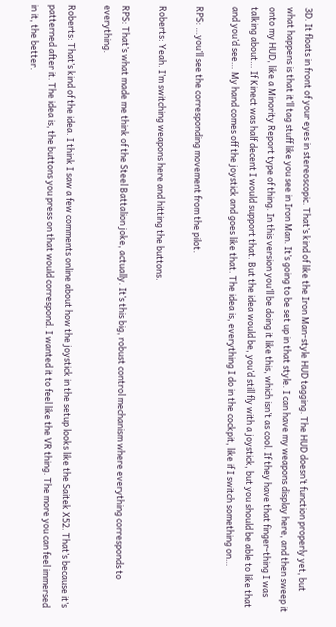3D. It floats in front of your eyes in stereoscopic. That’s kind of like the Iron Man-style HUD tagging. The HUD doesn’t function properly yet, but what happens is that it’ll tag stuff like you see in Iron Man. It’s going to be set up in that style. I can have my weapons display here, and then sweep it onto my HUD, like a Minority Report type of thing. In this version you’ll be doing it like this, which isn’t as cool. If they have that finger-thing I was talking about… If Kinect was half decent I would support that. But the idea would be, you’d still fly with a joystick, but you should be able to like that and you’d see… My hand comes off the joystick and goes like that. The idea is, everything I do in the cockpit, like if I switch something on…

RPS: …you’ll see the corresponding movement from the pilot.

Roberts: Yeah. I’m switching weapons here and hitting the buttons.

RPS: That’s what made me think of the Steel Battalion joke, actually. It’s this big, robust control mechanism where everything corresponds to everything.

Roberts: That’s kind of the idea. I think I saw a few comments online about how the joystick in the setup looks like the Saitek X52. That’s because it’s patterned after it. The idea is, the buttons you press on that would correspond. I wanted it to feel like the VR thing. The more you can feel immersed in it, the better.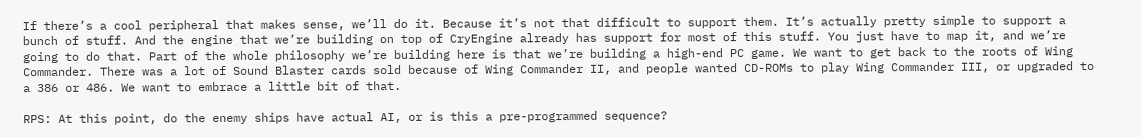If there’s a cool peripheral that makes sense, we’ll do it. Because it’s not that difficult to support them. It’s actually pretty simple to support a bunch of stuff. And the engine that we’re building on top of CryEngine already has support for most of this stuff. You just have to map it, and we’re going to do that. Part of the whole philosophy we’re building here is that we’re building a high-end PC game. We want to get back to the roots of Wing Commander. There was a lot of Sound Blaster cards sold because of Wing Commander II, and people wanted CD-ROMs to play Wing Commander III, or upgraded to a 386 or 486. We want to embrace a little bit of that.

RPS: At this point, do the enemy ships have actual AI, or is this a pre-programmed sequence?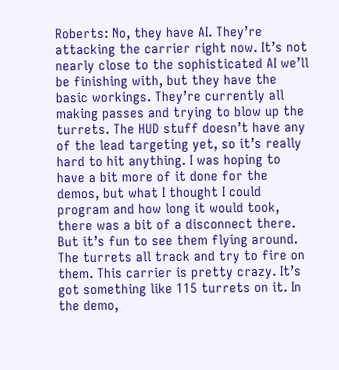Roberts: No, they have AI. They’re attacking the carrier right now. It’s not nearly close to the sophisticated AI we’ll be finishing with, but they have the basic workings. They’re currently all making passes and trying to blow up the turrets. The HUD stuff doesn’t have any of the lead targeting yet, so it’s really hard to hit anything. I was hoping to have a bit more of it done for the demos, but what I thought I could program and how long it would took, there was a bit of a disconnect there. But it’s fun to see them flying around. The turrets all track and try to fire on them. This carrier is pretty crazy. It’s got something like 115 turrets on it. In the demo,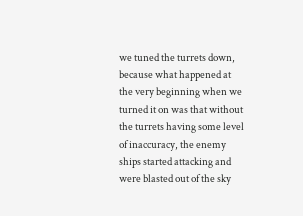we tuned the turrets down, because what happened at the very beginning when we turned it on was that without the turrets having some level of inaccuracy, the enemy ships started attacking and were blasted out of the sky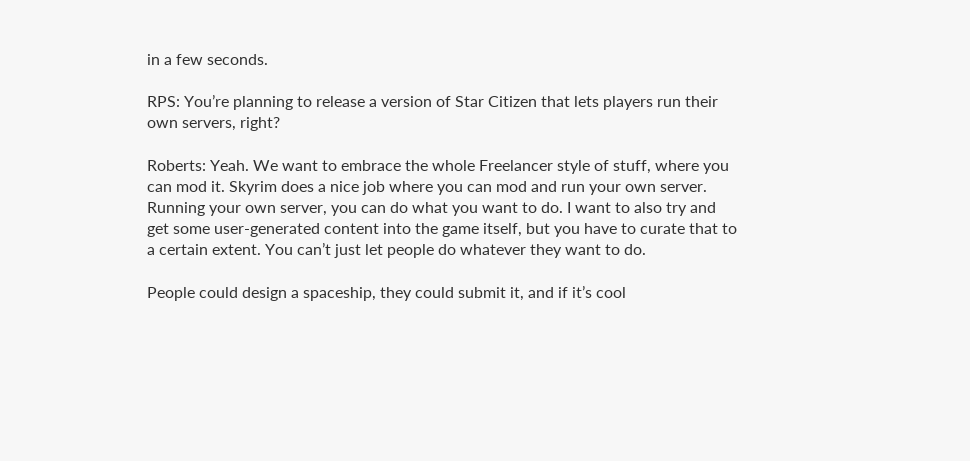in a few seconds.

RPS: You’re planning to release a version of Star Citizen that lets players run their own servers, right?

Roberts: Yeah. We want to embrace the whole Freelancer style of stuff, where you can mod it. Skyrim does a nice job where you can mod and run your own server. Running your own server, you can do what you want to do. I want to also try and get some user-generated content into the game itself, but you have to curate that to a certain extent. You can’t just let people do whatever they want to do.

People could design a spaceship, they could submit it, and if it’s cool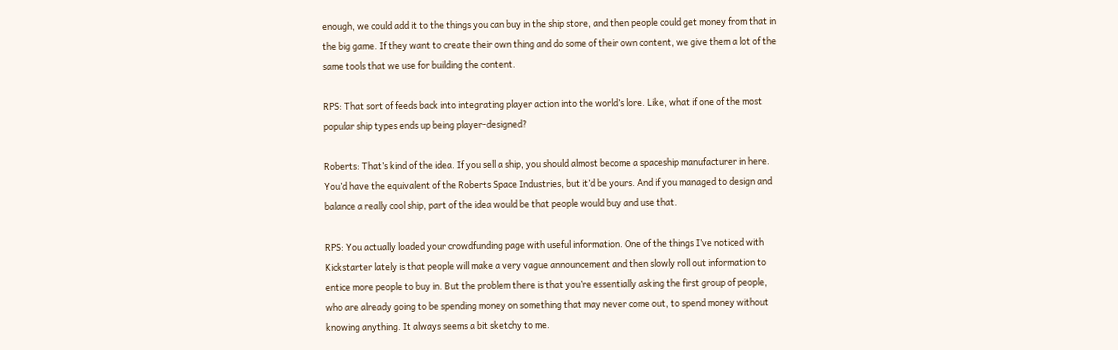enough, we could add it to the things you can buy in the ship store, and then people could get money from that in the big game. If they want to create their own thing and do some of their own content, we give them a lot of the same tools that we use for building the content.

RPS: That sort of feeds back into integrating player action into the world’s lore. Like, what if one of the most popular ship types ends up being player-designed?

Roberts: That’s kind of the idea. If you sell a ship, you should almost become a spaceship manufacturer in here. You’d have the equivalent of the Roberts Space Industries, but it’d be yours. And if you managed to design and balance a really cool ship, part of the idea would be that people would buy and use that.

RPS: You actually loaded your crowdfunding page with useful information. One of the things I’ve noticed with Kickstarter lately is that people will make a very vague announcement and then slowly roll out information to entice more people to buy in. But the problem there is that you’re essentially asking the first group of people, who are already going to be spending money on something that may never come out, to spend money without knowing anything. It always seems a bit sketchy to me.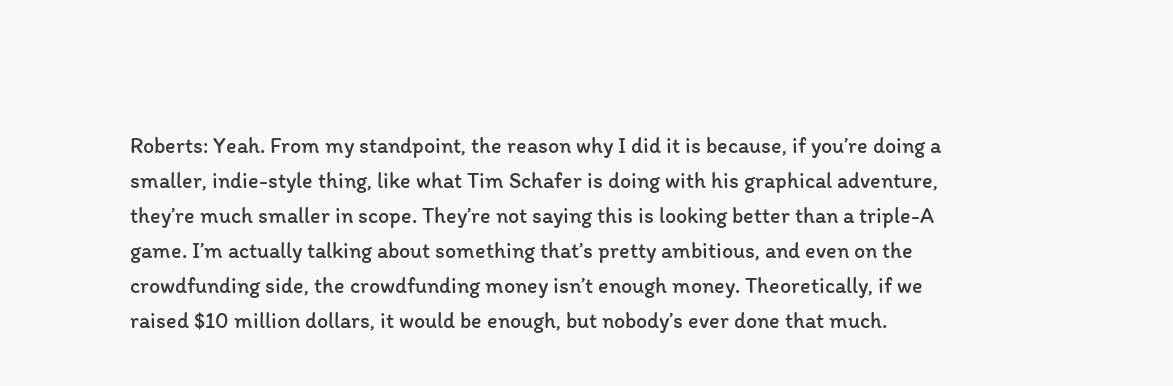Roberts: Yeah. From my standpoint, the reason why I did it is because, if you’re doing a smaller, indie-style thing, like what Tim Schafer is doing with his graphical adventure, they’re much smaller in scope. They’re not saying this is looking better than a triple-A game. I’m actually talking about something that’s pretty ambitious, and even on the crowdfunding side, the crowdfunding money isn’t enough money. Theoretically, if we raised $10 million dollars, it would be enough, but nobody’s ever done that much.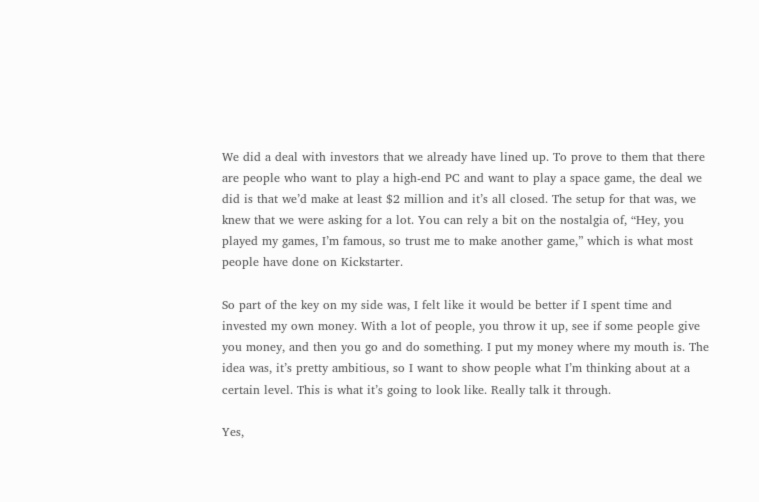We did a deal with investors that we already have lined up. To prove to them that there are people who want to play a high-end PC and want to play a space game, the deal we did is that we’d make at least $2 million and it’s all closed. The setup for that was, we knew that we were asking for a lot. You can rely a bit on the nostalgia of, “Hey, you played my games, I’m famous, so trust me to make another game,” which is what most people have done on Kickstarter.

So part of the key on my side was, I felt like it would be better if I spent time and invested my own money. With a lot of people, you throw it up, see if some people give you money, and then you go and do something. I put my money where my mouth is. The idea was, it’s pretty ambitious, so I want to show people what I’m thinking about at a certain level. This is what it’s going to look like. Really talk it through.

Yes,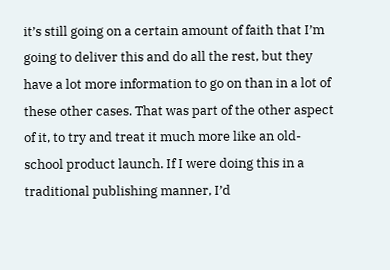it’s still going on a certain amount of faith that I’m going to deliver this and do all the rest, but they have a lot more information to go on than in a lot of these other cases. That was part of the other aspect of it, to try and treat it much more like an old-school product launch. If I were doing this in a traditional publishing manner, I’d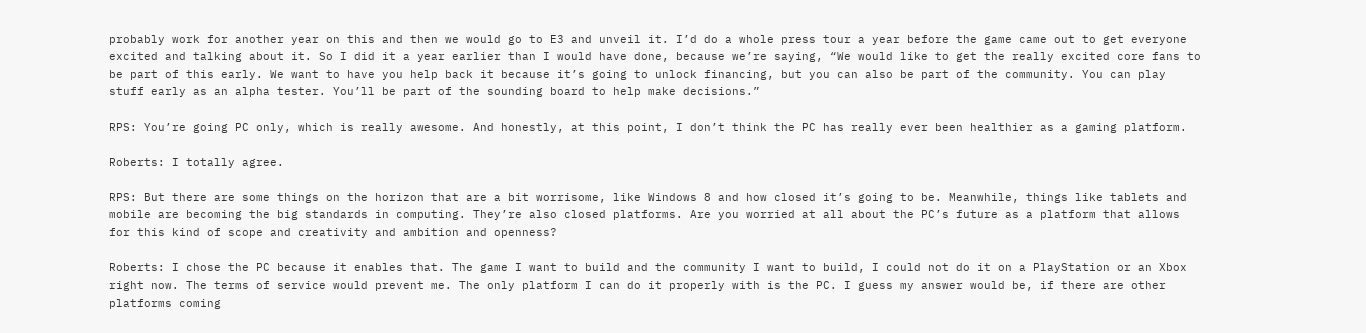probably work for another year on this and then we would go to E3 and unveil it. I’d do a whole press tour a year before the game came out to get everyone excited and talking about it. So I did it a year earlier than I would have done, because we’re saying, “We would like to get the really excited core fans to be part of this early. We want to have you help back it because it’s going to unlock financing, but you can also be part of the community. You can play stuff early as an alpha tester. You’ll be part of the sounding board to help make decisions.”

RPS: You’re going PC only, which is really awesome. And honestly, at this point, I don’t think the PC has really ever been healthier as a gaming platform.

Roberts: I totally agree.

RPS: But there are some things on the horizon that are a bit worrisome, like Windows 8 and how closed it’s going to be. Meanwhile, things like tablets and mobile are becoming the big standards in computing. They’re also closed platforms. Are you worried at all about the PC’s future as a platform that allows for this kind of scope and creativity and ambition and openness?

Roberts: I chose the PC because it enables that. The game I want to build and the community I want to build, I could not do it on a PlayStation or an Xbox right now. The terms of service would prevent me. The only platform I can do it properly with is the PC. I guess my answer would be, if there are other platforms coming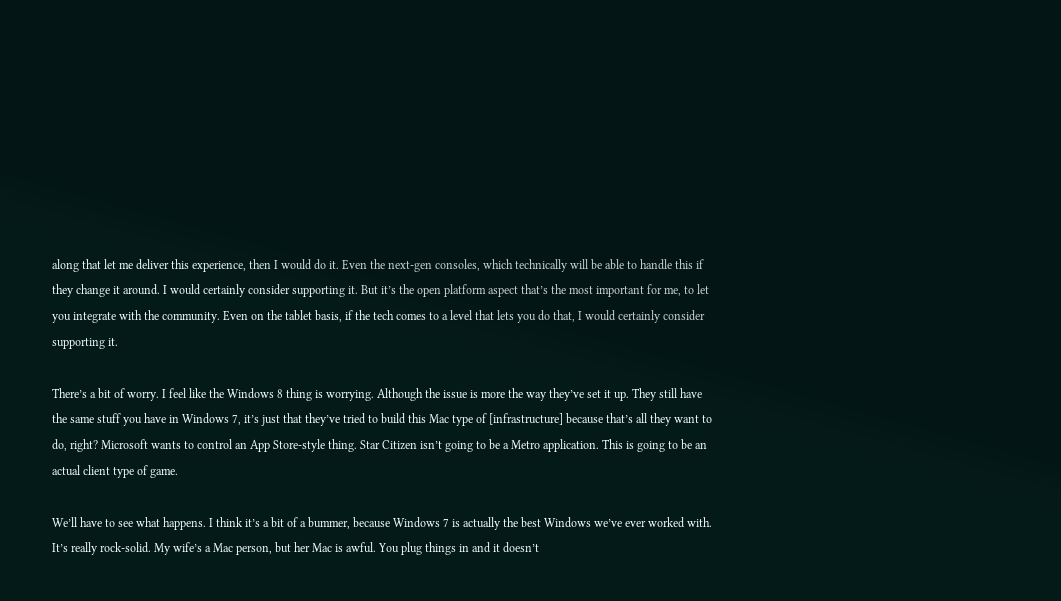along that let me deliver this experience, then I would do it. Even the next-gen consoles, which technically will be able to handle this if they change it around. I would certainly consider supporting it. But it’s the open platform aspect that’s the most important for me, to let you integrate with the community. Even on the tablet basis, if the tech comes to a level that lets you do that, I would certainly consider supporting it.

There’s a bit of worry. I feel like the Windows 8 thing is worrying. Although the issue is more the way they’ve set it up. They still have the same stuff you have in Windows 7, it’s just that they’ve tried to build this Mac type of [infrastructure] because that’s all they want to do, right? Microsoft wants to control an App Store-style thing. Star Citizen isn’t going to be a Metro application. This is going to be an actual client type of game.

We’ll have to see what happens. I think it’s a bit of a bummer, because Windows 7 is actually the best Windows we’ve ever worked with. It’s really rock-solid. My wife’s a Mac person, but her Mac is awful. You plug things in and it doesn’t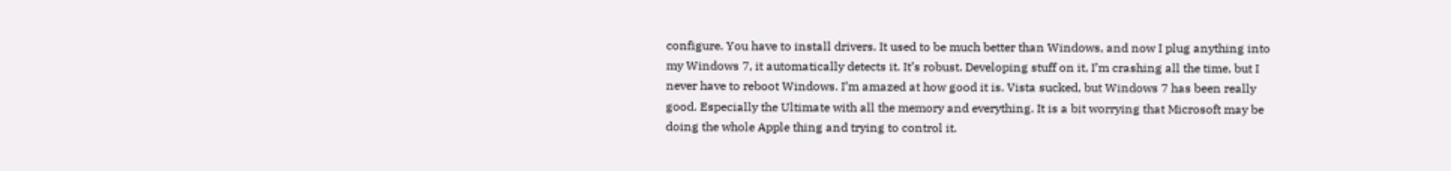configure. You have to install drivers. It used to be much better than Windows, and now I plug anything into my Windows 7, it automatically detects it. It’s robust. Developing stuff on it, I’m crashing all the time, but I never have to reboot Windows. I’m amazed at how good it is. Vista sucked, but Windows 7 has been really good. Especially the Ultimate with all the memory and everything. It is a bit worrying that Microsoft may be doing the whole Apple thing and trying to control it.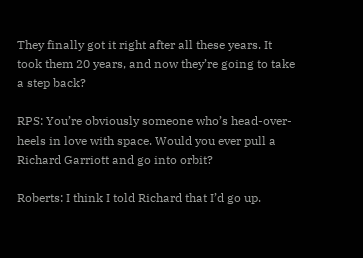They finally got it right after all these years. It took them 20 years, and now they’re going to take a step back?

RPS: You’re obviously someone who’s head-over-heels in love with space. Would you ever pull a Richard Garriott and go into orbit?

Roberts: I think I told Richard that I’d go up.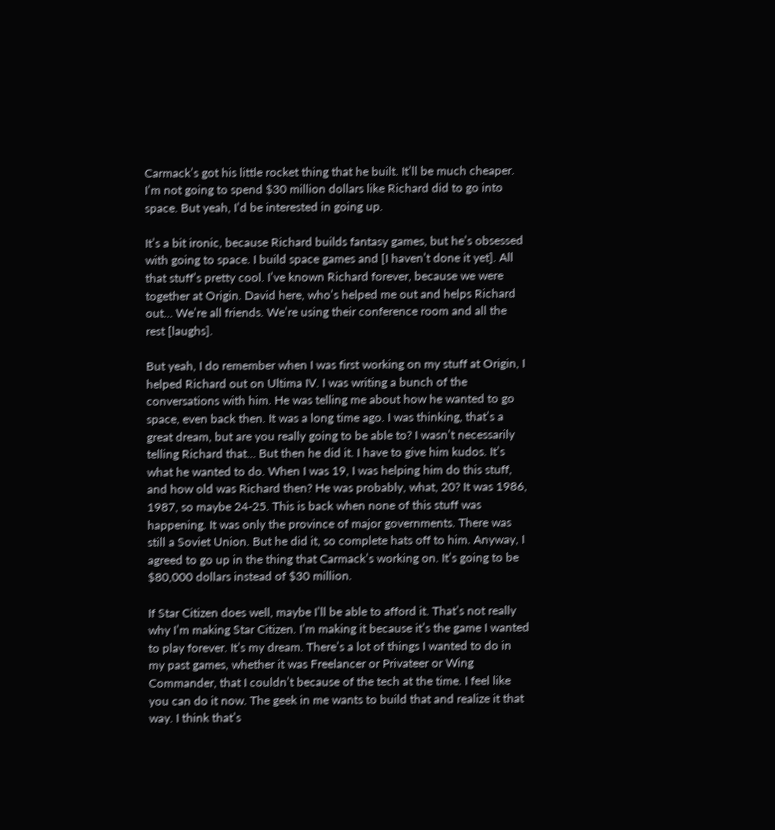Carmack’s got his little rocket thing that he built. It’ll be much cheaper. I’m not going to spend $30 million dollars like Richard did to go into space. But yeah, I’d be interested in going up.

It’s a bit ironic, because Richard builds fantasy games, but he’s obsessed with going to space. I build space games and [I haven’t done it yet]. All that stuff’s pretty cool. I’ve known Richard forever, because we were together at Origin. David here, who’s helped me out and helps Richard out… We’re all friends. We’re using their conference room and all the rest [laughs].

But yeah, I do remember when I was first working on my stuff at Origin, I helped Richard out on Ultima IV. I was writing a bunch of the conversations with him. He was telling me about how he wanted to go space, even back then. It was a long time ago. I was thinking, that’s a great dream, but are you really going to be able to? I wasn’t necessarily telling Richard that… But then he did it. I have to give him kudos. It’s what he wanted to do. When I was 19, I was helping him do this stuff, and how old was Richard then? He was probably, what, 20? It was 1986, 1987, so maybe 24-25. This is back when none of this stuff was happening. It was only the province of major governments. There was still a Soviet Union. But he did it, so complete hats off to him. Anyway, I agreed to go up in the thing that Carmack’s working on. It’s going to be $80,000 dollars instead of $30 million.

If Star Citizen does well, maybe I’ll be able to afford it. That’s not really why I’m making Star Citizen. I’m making it because it’s the game I wanted to play forever. It’s my dream. There’s a lot of things I wanted to do in my past games, whether it was Freelancer or Privateer or Wing Commander, that I couldn’t because of the tech at the time. I feel like you can do it now. The geek in me wants to build that and realize it that way. I think that’s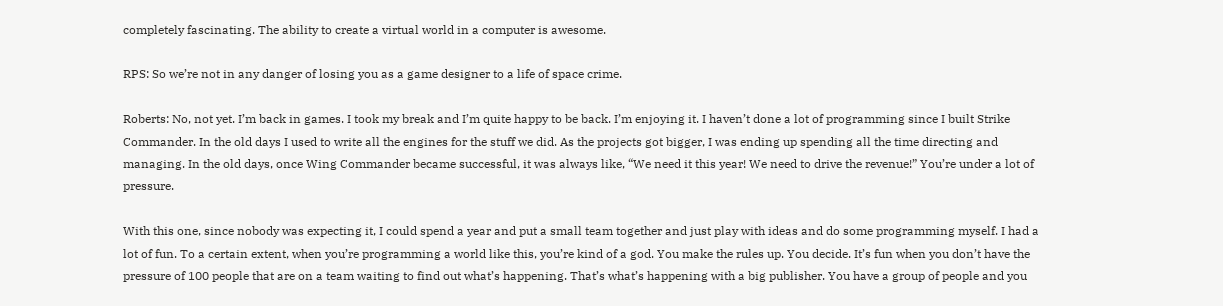completely fascinating. The ability to create a virtual world in a computer is awesome.

RPS: So we’re not in any danger of losing you as a game designer to a life of space crime.

Roberts: No, not yet. I’m back in games. I took my break and I’m quite happy to be back. I’m enjoying it. I haven’t done a lot of programming since I built Strike Commander. In the old days I used to write all the engines for the stuff we did. As the projects got bigger, I was ending up spending all the time directing and managing. In the old days, once Wing Commander became successful, it was always like, “We need it this year! We need to drive the revenue!” You’re under a lot of pressure.

With this one, since nobody was expecting it, I could spend a year and put a small team together and just play with ideas and do some programming myself. I had a lot of fun. To a certain extent, when you’re programming a world like this, you’re kind of a god. You make the rules up. You decide. It’s fun when you don’t have the pressure of 100 people that are on a team waiting to find out what’s happening. That’s what’s happening with a big publisher. You have a group of people and you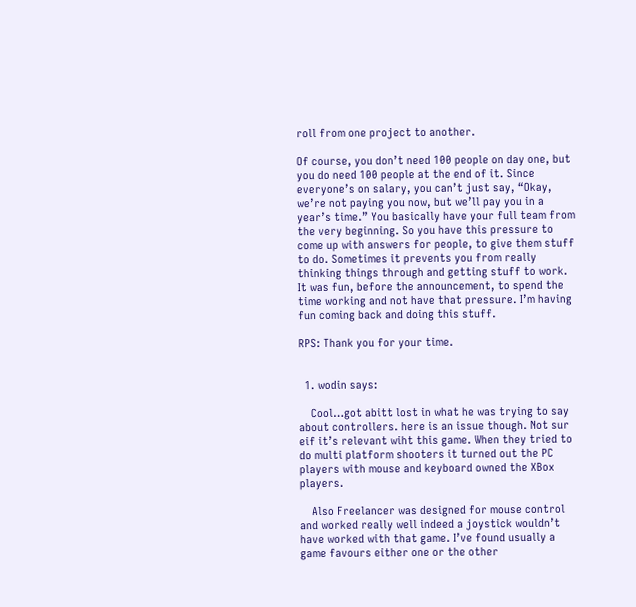roll from one project to another.

Of course, you don’t need 100 people on day one, but you do need 100 people at the end of it. Since everyone’s on salary, you can’t just say, “Okay, we’re not paying you now, but we’ll pay you in a year’s time.” You basically have your full team from the very beginning. So you have this pressure to come up with answers for people, to give them stuff to do. Sometimes it prevents you from really thinking things through and getting stuff to work. It was fun, before the announcement, to spend the time working and not have that pressure. I’m having fun coming back and doing this stuff.

RPS: Thank you for your time.


  1. wodin says:

    Cool…got abitt lost in what he was trying to say about controllers. here is an issue though. Not sur eif it’s relevant wiht this game. When they tried to do multi platform shooters it turned out the PC players with mouse and keyboard owned the XBox players.

    Also Freelancer was designed for mouse control and worked really well indeed a joystick wouldn’t have worked with that game. I’ve found usually a game favours either one or the other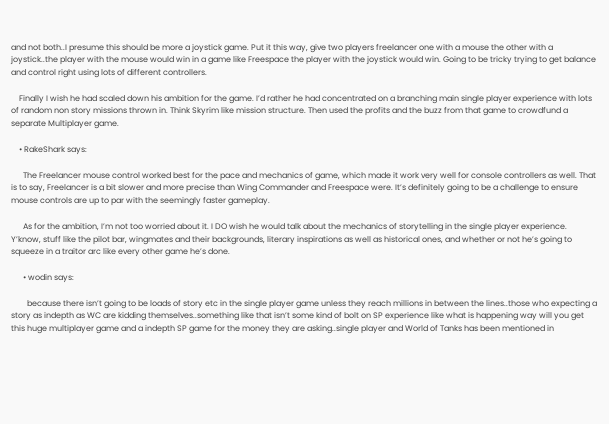and not both..I presume this should be more a joystick game. Put it this way, give two players freelancer one with a mouse the other with a joystick..the player with the mouse would win in a game like Freespace the player with the joystick would win. Going to be tricky trying to get balance and control right using lots of different controllers.

    Finally I wish he had scaled down his ambition for the game. I’d rather he had concentrated on a branching main single player experience with lots of random non story missions thrown in. Think Skyrim like mission structure. Then used the profits and the buzz from that game to crowdfund a separate Multiplayer game.

    • RakeShark says:

      The Freelancer mouse control worked best for the pace and mechanics of game, which made it work very well for console controllers as well. That is to say, Freelancer is a bit slower and more precise than Wing Commander and Freespace were. It’s definitely going to be a challenge to ensure mouse controls are up to par with the seemingly faster gameplay.

      As for the ambition, I’m not too worried about it. I DO wish he would talk about the mechanics of storytelling in the single player experience. Y’know, stuff like the pilot bar, wingmates and their backgrounds, literary inspirations as well as historical ones, and whether or not he’s going to squeeze in a traitor arc like every other game he’s done.

      • wodin says:

        because there isn’t going to be loads of story etc in the single player game unless they reach millions in between the lines..those who expecting a story as indepth as WC are kidding themselves..something like that isn’t some kind of bolt on SP experience like what is happening way will you get this huge multiplayer game and a indepth SP game for the money they are asking..single player and World of Tanks has been mentioned in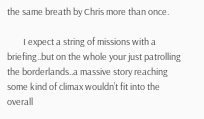the same breath by Chris more than once.

        I expect a string of missions with a briefing..but on the whole your just patrolling the borderlands..a massive story reaching some kind of climax wouldn’t fit into the overall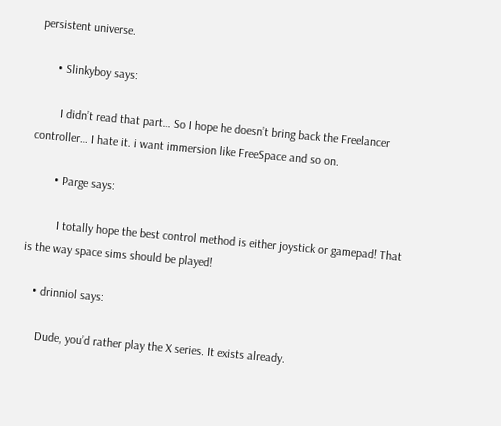persistent universe.

      • Slinkyboy says:

        I didn’t read that part… So I hope he doesn’t bring back the Freelancer controller… I hate it. i want immersion like FreeSpace and so on.

        • Parge says:

          I totally hope the best control method is either joystick or gamepad! That is the way space sims should be played!

    • drinniol says:

      Dude, you’d rather play the X series. It exists already.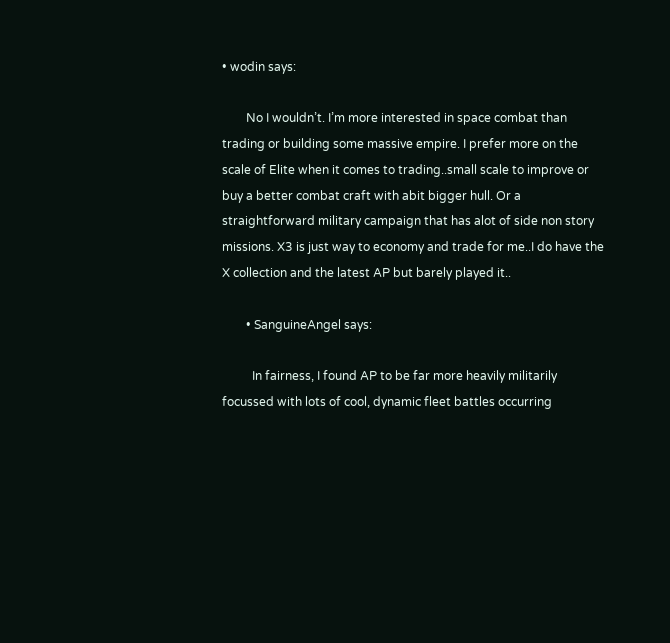• wodin says:

        No I wouldn’t. I’m more interested in space combat than trading or building some massive empire. I prefer more on the scale of Elite when it comes to trading..small scale to improve or buy a better combat craft with abit bigger hull. Or a straightforward military campaign that has alot of side non story missions. X3 is just way to economy and trade for me..I do have the X collection and the latest AP but barely played it..

        • SanguineAngel says:

          In fairness, I found AP to be far more heavily militarily focussed with lots of cool, dynamic fleet battles occurring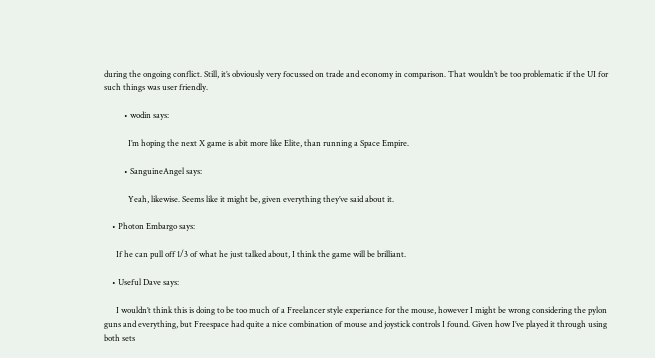during the ongoing conflict. Still, it’s obviously very focussed on trade and economy in comparison. That wouldn’t be too problematic if the UI for such things was user friendly.

          • wodin says:

            I’m hoping the next X game is abit more like Elite, than running a Space Empire.

          • SanguineAngel says:

            Yeah, likewise. Seems like it might be, given everything they’ve said about it.

    • Photon Embargo says:

      If he can pull off 1/3 of what he just talked about, I think the game will be brilliant.

    • Useful Dave says:

      I wouldn’t think this is doing to be too much of a Freelancer style experiance for the mouse, however I might be wrong considering the pylon guns and everything, but Freespace had quite a nice combination of mouse and joystick controls I found. Given how I’ve played it through using both sets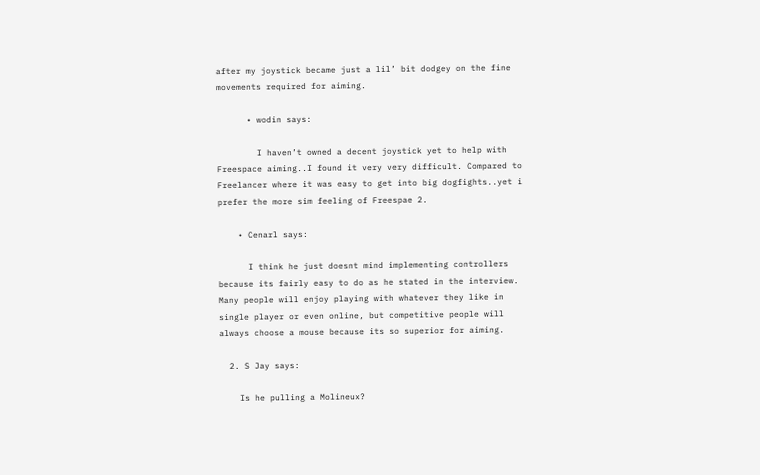after my joystick became just a lil’ bit dodgey on the fine movements required for aiming.

      • wodin says:

        I haven’t owned a decent joystick yet to help with Freespace aiming..I found it very very difficult. Compared to Freelancer where it was easy to get into big dogfights..yet i prefer the more sim feeling of Freespae 2.

    • Cenarl says:

      I think he just doesnt mind implementing controllers because its fairly easy to do as he stated in the interview. Many people will enjoy playing with whatever they like in single player or even online, but competitive people will always choose a mouse because its so superior for aiming.

  2. S Jay says:

    Is he pulling a Molineux?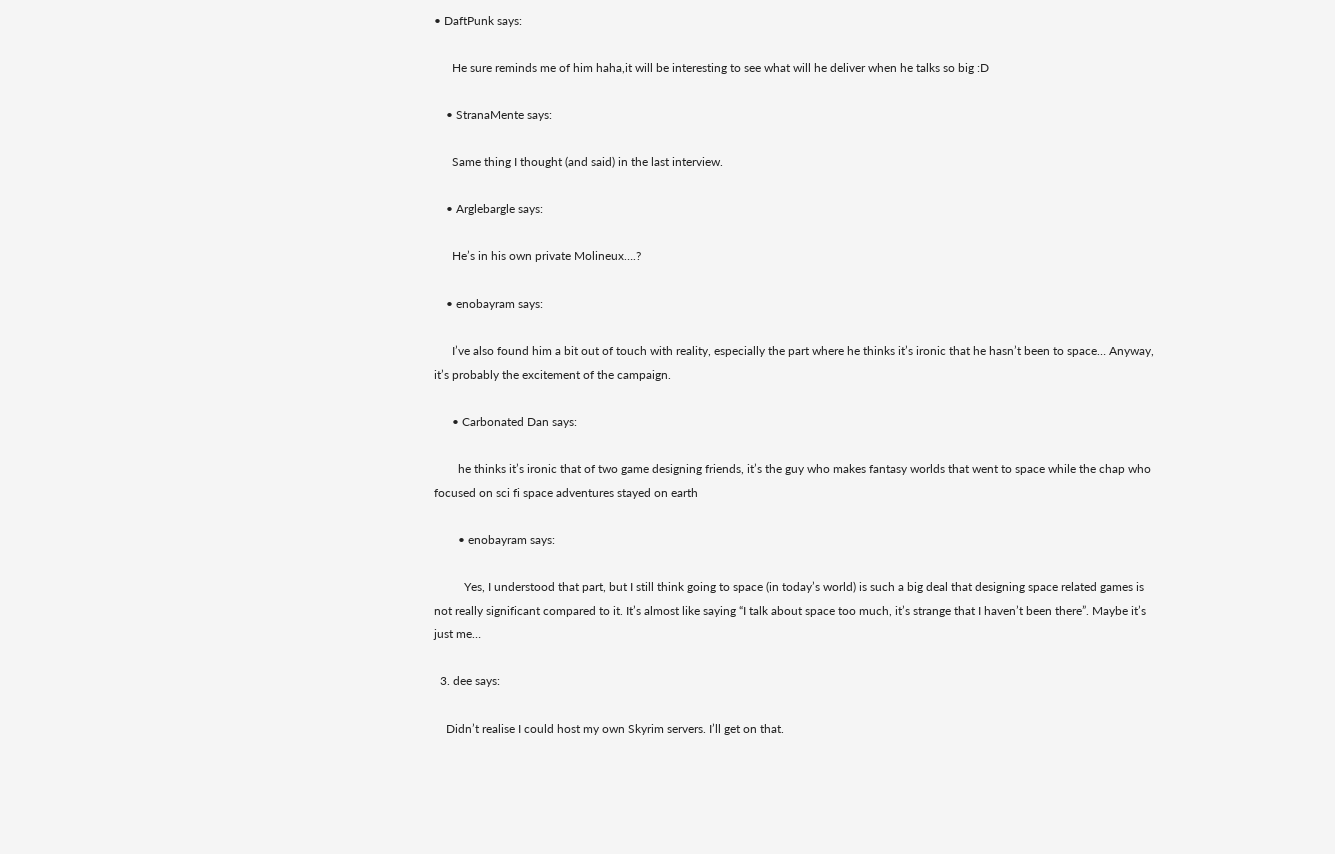• DaftPunk says:

      He sure reminds me of him haha,it will be interesting to see what will he deliver when he talks so big :D

    • StranaMente says:

      Same thing I thought (and said) in the last interview.

    • Arglebargle says:

      He’s in his own private Molineux….?

    • enobayram says:

      I’ve also found him a bit out of touch with reality, especially the part where he thinks it’s ironic that he hasn’t been to space… Anyway, it’s probably the excitement of the campaign.

      • Carbonated Dan says:

        he thinks it’s ironic that of two game designing friends, it’s the guy who makes fantasy worlds that went to space while the chap who focused on sci fi space adventures stayed on earth

        • enobayram says:

          Yes, I understood that part, but I still think going to space (in today’s world) is such a big deal that designing space related games is not really significant compared to it. It’s almost like saying “I talk about space too much, it’s strange that I haven’t been there”. Maybe it’s just me…

  3. dee says:

    Didn’t realise I could host my own Skyrim servers. I’ll get on that.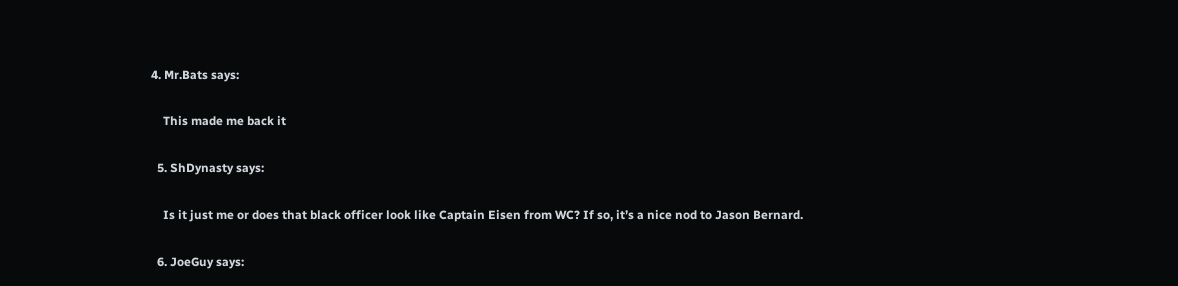4. Mr.Bats says:

    This made me back it

  5. ShDynasty says:

    Is it just me or does that black officer look like Captain Eisen from WC? If so, it’s a nice nod to Jason Bernard.

  6. JoeGuy says: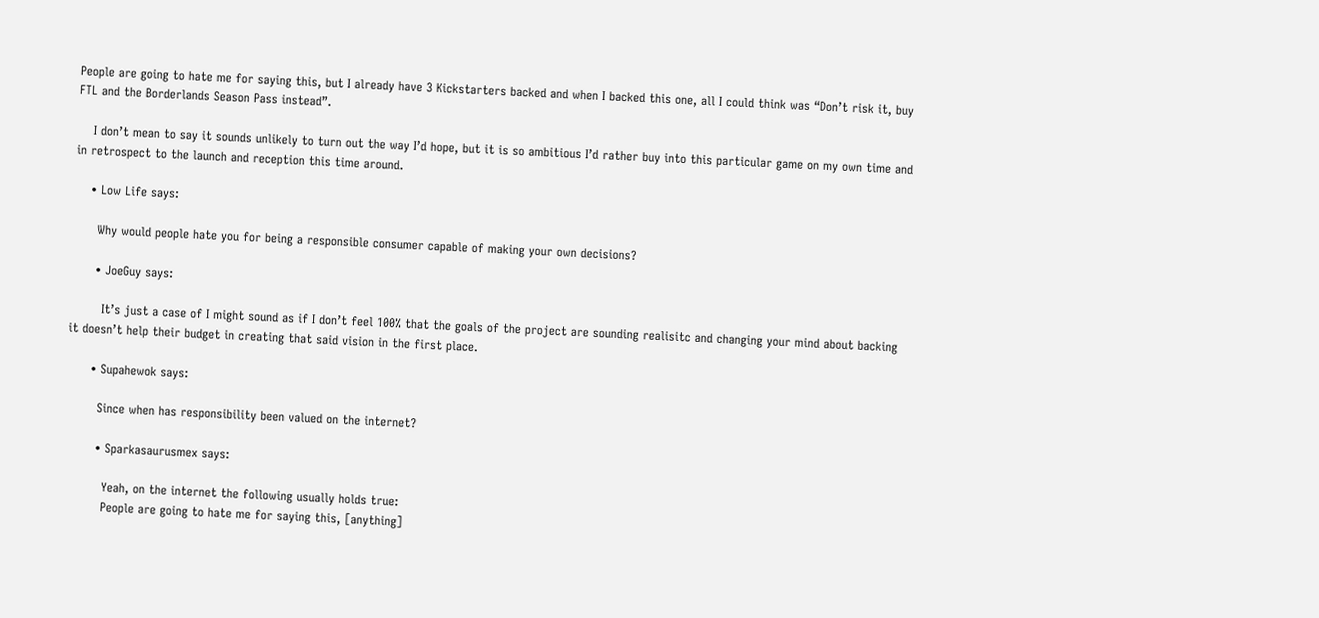People are going to hate me for saying this, but I already have 3 Kickstarters backed and when I backed this one, all I could think was “Don’t risk it, buy FTL and the Borderlands Season Pass instead”.

    I don’t mean to say it sounds unlikely to turn out the way I’d hope, but it is so ambitious I’d rather buy into this particular game on my own time and in retrospect to the launch and reception this time around.

    • Low Life says:

      Why would people hate you for being a responsible consumer capable of making your own decisions?

      • JoeGuy says:

        It’s just a case of I might sound as if I don’t feel 100% that the goals of the project are sounding realisitc and changing your mind about backing it doesn’t help their budget in creating that said vision in the first place.

      • Supahewok says:

        Since when has responsibility been valued on the internet?

        • Sparkasaurusmex says:

          Yeah, on the internet the following usually holds true:
          People are going to hate me for saying this, [anything]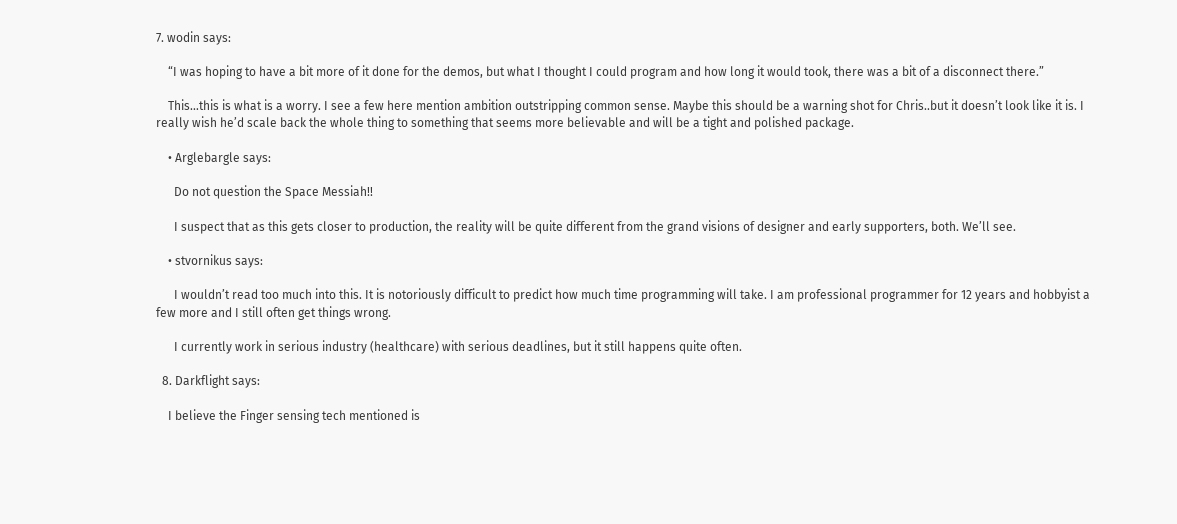7. wodin says:

    “I was hoping to have a bit more of it done for the demos, but what I thought I could program and how long it would took, there was a bit of a disconnect there.”

    This…this is what is a worry. I see a few here mention ambition outstripping common sense. Maybe this should be a warning shot for Chris..but it doesn’t look like it is. I really wish he’d scale back the whole thing to something that seems more believable and will be a tight and polished package.

    • Arglebargle says:

      Do not question the Space Messiah!!

      I suspect that as this gets closer to production, the reality will be quite different from the grand visions of designer and early supporters, both. We’ll see.

    • stvornikus says:

      I wouldn’t read too much into this. It is notoriously difficult to predict how much time programming will take. I am professional programmer for 12 years and hobbyist a few more and I still often get things wrong.

      I currently work in serious industry (healthcare) with serious deadlines, but it still happens quite often.

  8. Darkflight says:

    I believe the Finger sensing tech mentioned is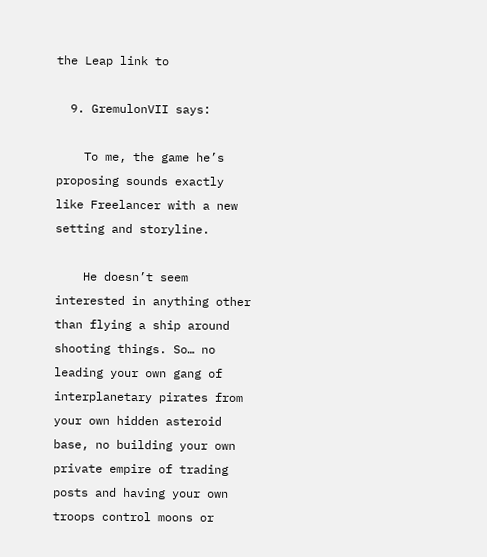the Leap link to

  9. GremulonVII says:

    To me, the game he’s proposing sounds exactly like Freelancer with a new setting and storyline.

    He doesn’t seem interested in anything other than flying a ship around shooting things. So… no leading your own gang of interplanetary pirates from your own hidden asteroid base, no building your own private empire of trading posts and having your own troops control moons or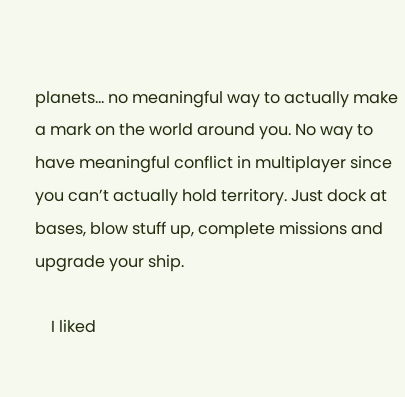planets… no meaningful way to actually make a mark on the world around you. No way to have meaningful conflict in multiplayer since you can’t actually hold territory. Just dock at bases, blow stuff up, complete missions and upgrade your ship.

    I liked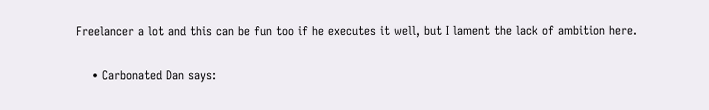Freelancer a lot and this can be fun too if he executes it well, but I lament the lack of ambition here.

    • Carbonated Dan says: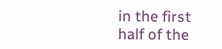in the first half of the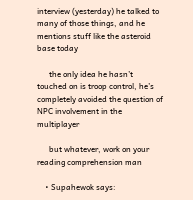interview (yesterday) he talked to many of those things, and he mentions stuff like the asteroid base today

      the only idea he hasn’t touched on is troop control, he’s completely avoided the question of NPC involvement in the multiplayer

      but whatever, work on your reading comprehension man

    • Supahewok says: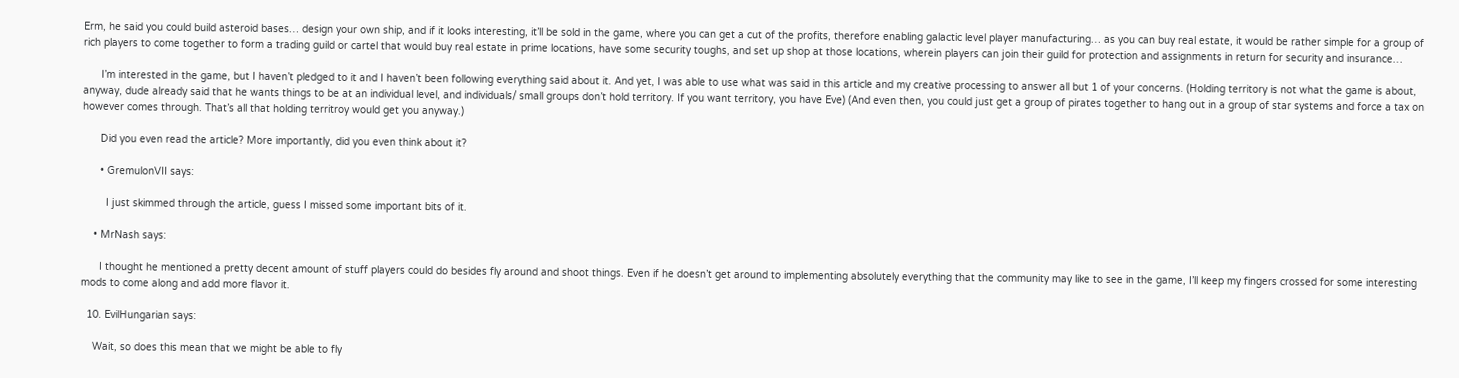Erm, he said you could build asteroid bases… design your own ship, and if it looks interesting, it’ll be sold in the game, where you can get a cut of the profits, therefore enabling galactic level player manufacturing… as you can buy real estate, it would be rather simple for a group of rich players to come together to form a trading guild or cartel that would buy real estate in prime locations, have some security toughs, and set up shop at those locations, wherein players can join their guild for protection and assignments in return for security and insurance…

      I’m interested in the game, but I haven’t pledged to it and I haven’t been following everything said about it. And yet, I was able to use what was said in this article and my creative processing to answer all but 1 of your concerns. (Holding territory is not what the game is about, anyway, dude already said that he wants things to be at an individual level, and individuals/ small groups don’t hold territory. If you want territory, you have Eve) (And even then, you could just get a group of pirates together to hang out in a group of star systems and force a tax on however comes through. That’s all that holding territroy would get you anyway.)

      Did you even read the article? More importantly, did you even think about it?

      • GremulonVII says:

        I just skimmed through the article, guess I missed some important bits of it.

    • MrNash says:

      I thought he mentioned a pretty decent amount of stuff players could do besides fly around and shoot things. Even if he doesn’t get around to implementing absolutely everything that the community may like to see in the game, I’ll keep my fingers crossed for some interesting mods to come along and add more flavor it.

  10. EvilHungarian says:

    Wait, so does this mean that we might be able to fly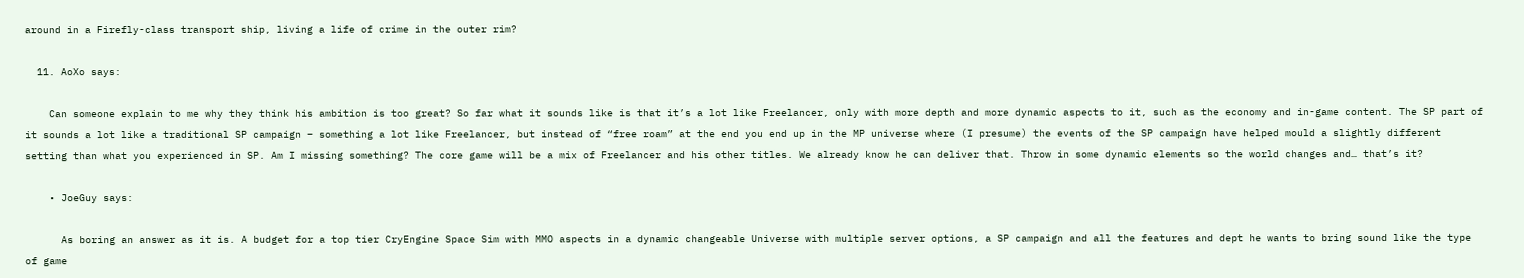around in a Firefly-class transport ship, living a life of crime in the outer rim?

  11. AoXo says:

    Can someone explain to me why they think his ambition is too great? So far what it sounds like is that it’s a lot like Freelancer, only with more depth and more dynamic aspects to it, such as the economy and in-game content. The SP part of it sounds a lot like a traditional SP campaign – something a lot like Freelancer, but instead of “free roam” at the end you end up in the MP universe where (I presume) the events of the SP campaign have helped mould a slightly different setting than what you experienced in SP. Am I missing something? The core game will be a mix of Freelancer and his other titles. We already know he can deliver that. Throw in some dynamic elements so the world changes and… that’s it?

    • JoeGuy says:

      As boring an answer as it is. A budget for a top tier CryEngine Space Sim with MMO aspects in a dynamic changeable Universe with multiple server options, a SP campaign and all the features and dept he wants to bring sound like the type of game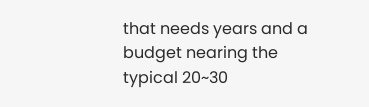that needs years and a budget nearing the typical 20~30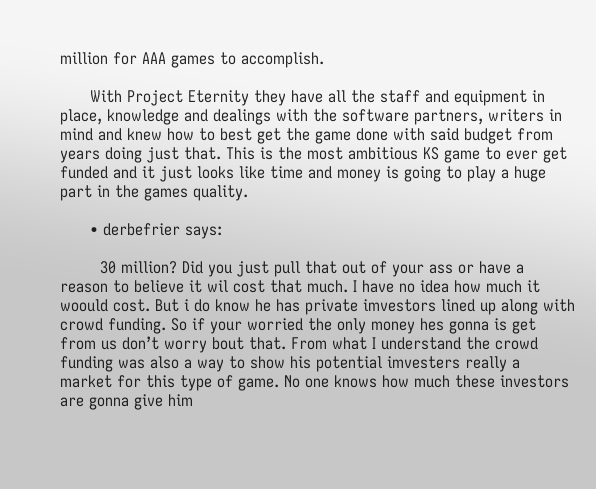million for AAA games to accomplish.

      With Project Eternity they have all the staff and equipment in place, knowledge and dealings with the software partners, writers in mind and knew how to best get the game done with said budget from years doing just that. This is the most ambitious KS game to ever get funded and it just looks like time and money is going to play a huge part in the games quality.

      • derbefrier says:

        30 million? Did you just pull that out of your ass or have a reason to believe it wil cost that much. I have no idea how much it woould cost. But i do know he has private imvestors lined up along with crowd funding. So if your worried the only money hes gonna is get from us don’t worry bout that. From what I understand the crowd funding was also a way to show his potential imvesters really a market for this type of game. No one knows how much these investors are gonna give him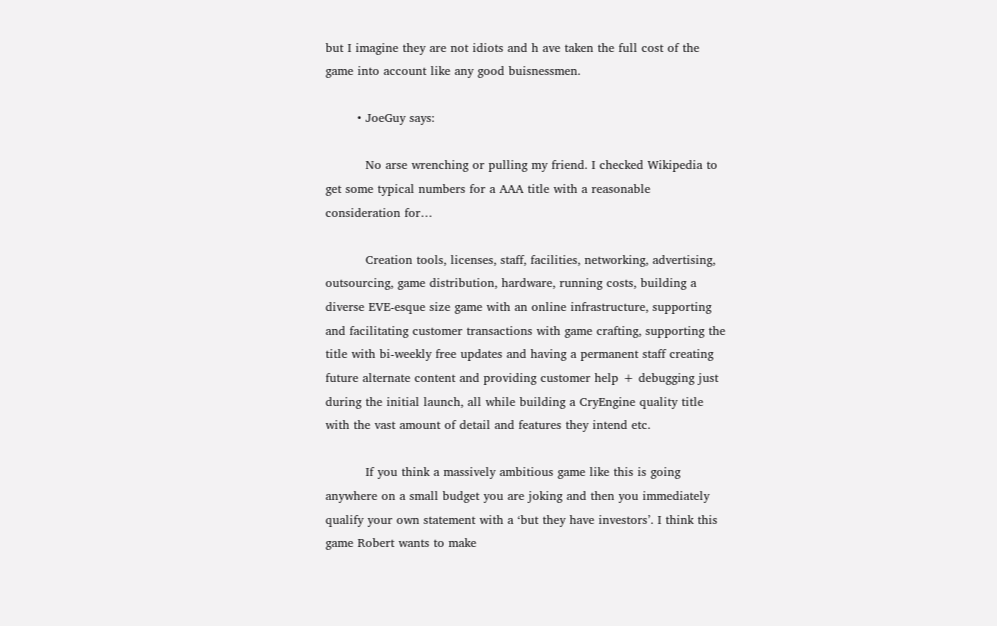but I imagine they are not idiots and h ave taken the full cost of the game into account like any good buisnessmen.

        • JoeGuy says:

          No arse wrenching or pulling my friend. I checked Wikipedia to get some typical numbers for a AAA title with a reasonable consideration for…

          Creation tools, licenses, staff, facilities, networking, advertising, outsourcing, game distribution, hardware, running costs, building a diverse EVE-esque size game with an online infrastructure, supporting and facilitating customer transactions with game crafting, supporting the title with bi-weekly free updates and having a permanent staff creating future alternate content and providing customer help + debugging just during the initial launch, all while building a CryEngine quality title with the vast amount of detail and features they intend etc.

          If you think a massively ambitious game like this is going anywhere on a small budget you are joking and then you immediately qualify your own statement with a ‘but they have investors’. I think this game Robert wants to make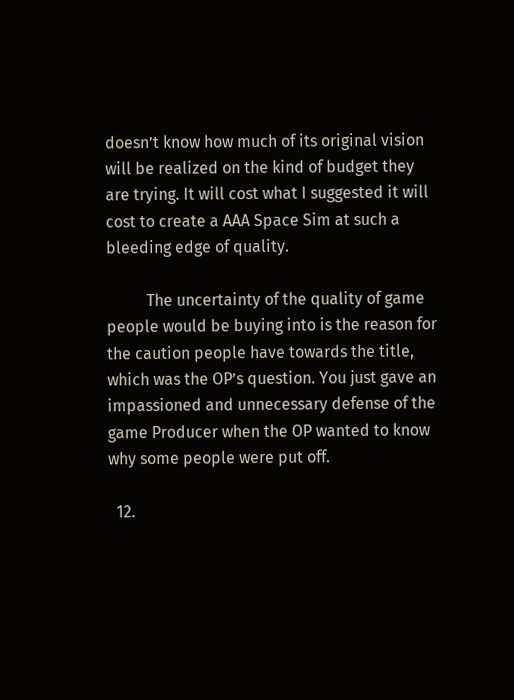doesn’t know how much of its original vision will be realized on the kind of budget they are trying. It will cost what I suggested it will cost to create a AAA Space Sim at such a bleeding edge of quality.

          The uncertainty of the quality of game people would be buying into is the reason for the caution people have towards the title, which was the OP’s question. You just gave an impassioned and unnecessary defense of the game Producer when the OP wanted to know why some people were put off.

  12.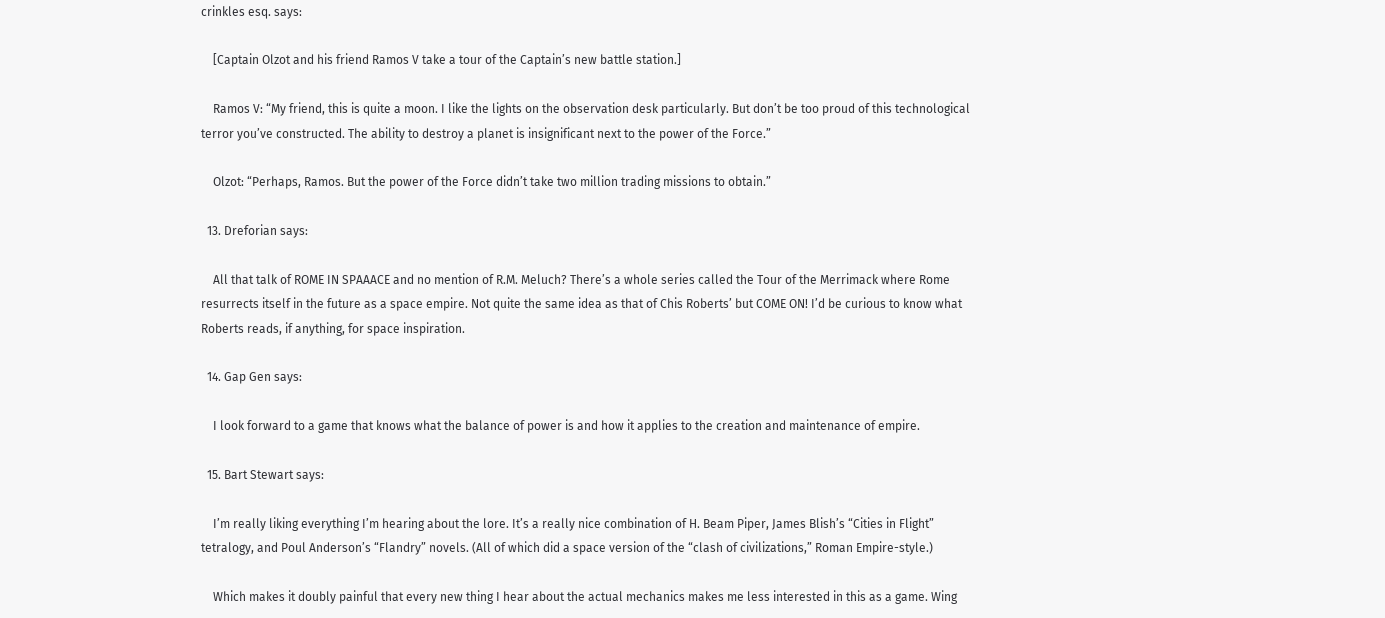crinkles esq. says:

    [Captain Olzot and his friend Ramos V take a tour of the Captain’s new battle station.]

    Ramos V: “My friend, this is quite a moon. I like the lights on the observation desk particularly. But don’t be too proud of this technological terror you’ve constructed. The ability to destroy a planet is insignificant next to the power of the Force.”

    Olzot: “Perhaps, Ramos. But the power of the Force didn’t take two million trading missions to obtain.”

  13. Dreforian says:

    All that talk of ROME IN SPAAACE and no mention of R.M. Meluch? There’s a whole series called the Tour of the Merrimack where Rome resurrects itself in the future as a space empire. Not quite the same idea as that of Chis Roberts’ but COME ON! I’d be curious to know what Roberts reads, if anything, for space inspiration.

  14. Gap Gen says:

    I look forward to a game that knows what the balance of power is and how it applies to the creation and maintenance of empire.

  15. Bart Stewart says:

    I’m really liking everything I’m hearing about the lore. It’s a really nice combination of H. Beam Piper, James Blish’s “Cities in Flight” tetralogy, and Poul Anderson’s “Flandry” novels. (All of which did a space version of the “clash of civilizations,” Roman Empire-style.)

    Which makes it doubly painful that every new thing I hear about the actual mechanics makes me less interested in this as a game. Wing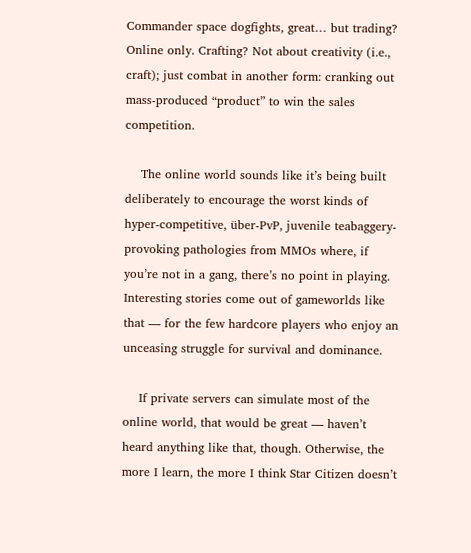Commander space dogfights, great… but trading? Online only. Crafting? Not about creativity (i.e., craft); just combat in another form: cranking out mass-produced “product” to win the sales competition.

    The online world sounds like it’s being built deliberately to encourage the worst kinds of hyper-competitive, über-PvP, juvenile teabaggery-provoking pathologies from MMOs where, if you’re not in a gang, there’s no point in playing. Interesting stories come out of gameworlds like that — for the few hardcore players who enjoy an unceasing struggle for survival and dominance.

    If private servers can simulate most of the online world, that would be great — haven’t heard anything like that, though. Otherwise, the more I learn, the more I think Star Citizen doesn’t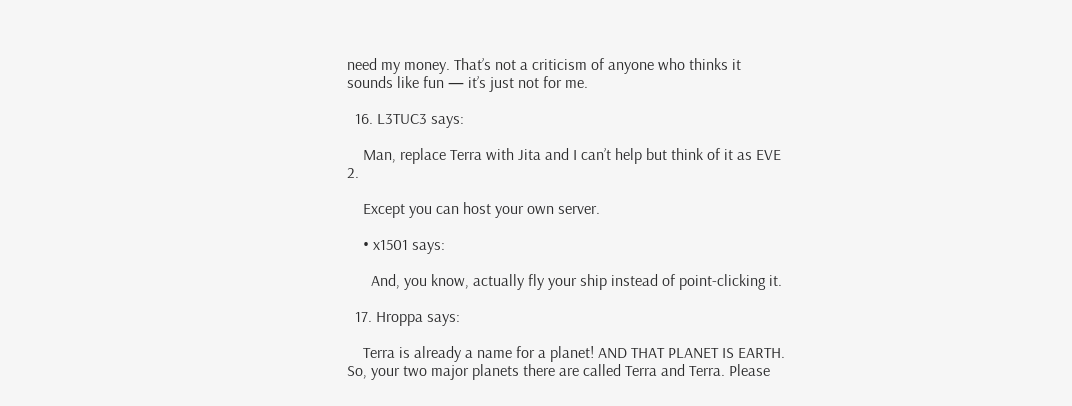need my money. That’s not a criticism of anyone who thinks it sounds like fun — it’s just not for me.

  16. L3TUC3 says:

    Man, replace Terra with Jita and I can’t help but think of it as EVE 2.

    Except you can host your own server.

    • x1501 says:

      And, you know, actually fly your ship instead of point-clicking it.

  17. Hroppa says:

    Terra is already a name for a planet! AND THAT PLANET IS EARTH. So, your two major planets there are called Terra and Terra. Please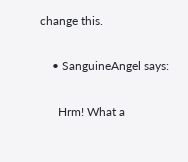change this.

    • SanguineAngel says:

      Hrm! What a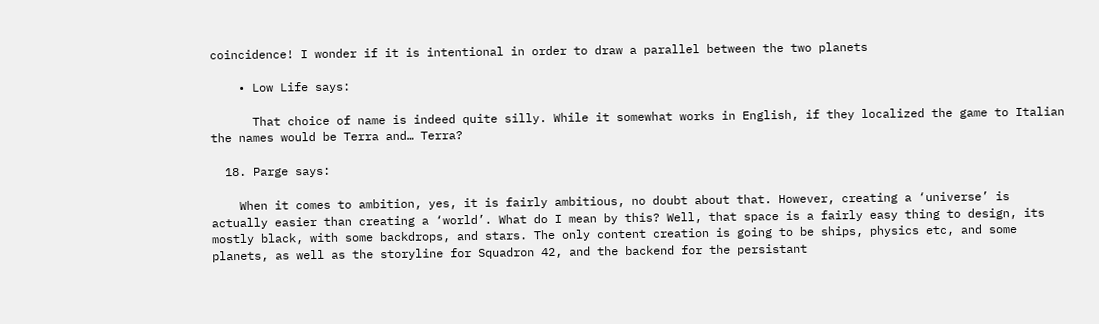coincidence! I wonder if it is intentional in order to draw a parallel between the two planets

    • Low Life says:

      That choice of name is indeed quite silly. While it somewhat works in English, if they localized the game to Italian the names would be Terra and… Terra?

  18. Parge says:

    When it comes to ambition, yes, it is fairly ambitious, no doubt about that. However, creating a ‘universe’ is actually easier than creating a ‘world’. What do I mean by this? Well, that space is a fairly easy thing to design, its mostly black, with some backdrops, and stars. The only content creation is going to be ships, physics etc, and some planets, as well as the storyline for Squadron 42, and the backend for the persistant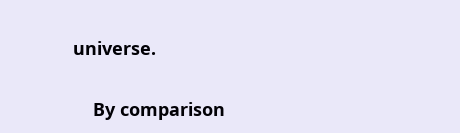universe.

    By comparison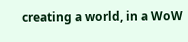creating a world, in a WoW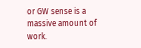or GW sense is a massive amount of work.